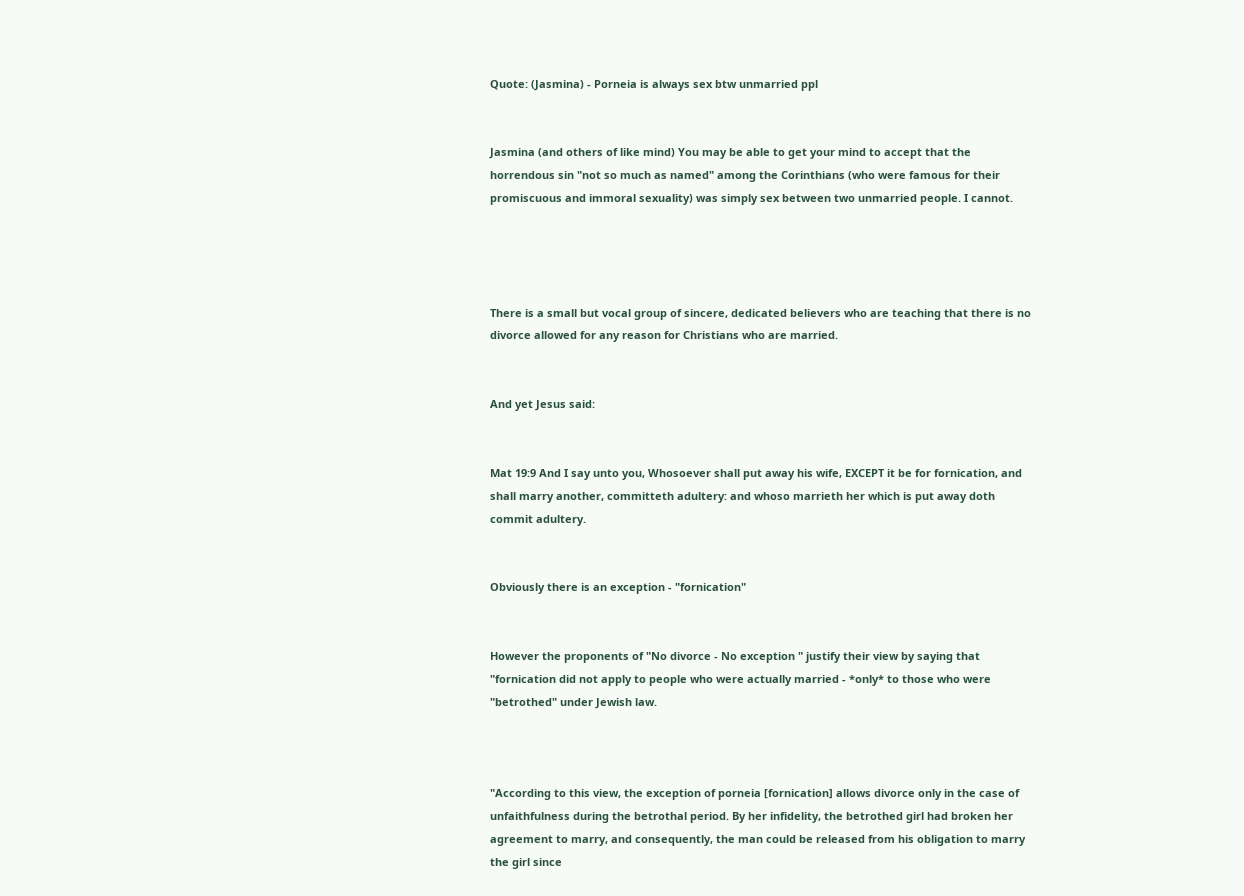Quote: (Jasmina) - Porneia is always sex btw unmarried ppl


Jasmina (and others of like mind) You may be able to get your mind to accept that the horrendous sin "not so much as named" among the Corinthians (who were famous for their promiscuous and immoral sexuality) was simply sex between two unmarried people. I cannot.




There is a small but vocal group of sincere, dedicated believers who are teaching that there is no divorce allowed for any reason for Christians who are married.


And yet Jesus said:


Mat 19:9 And I say unto you, Whosoever shall put away his wife, EXCEPT it be for fornication, and shall marry another, committeth adultery: and whoso marrieth her which is put away doth commit adultery.


Obviously there is an exception - "fornication"


However the proponents of "No divorce - No exception " justify their view by saying that "fornication did not apply to people who were actually married - *only* to those who were "betrothed" under Jewish law.



"According to this view, the exception of porneia [fornication] allows divorce only in the case of unfaithfulness during the betrothal period. By her infidelity, the betrothed girl had broken her agreement to marry, and consequently, the man could be released from his obligation to marry the girl since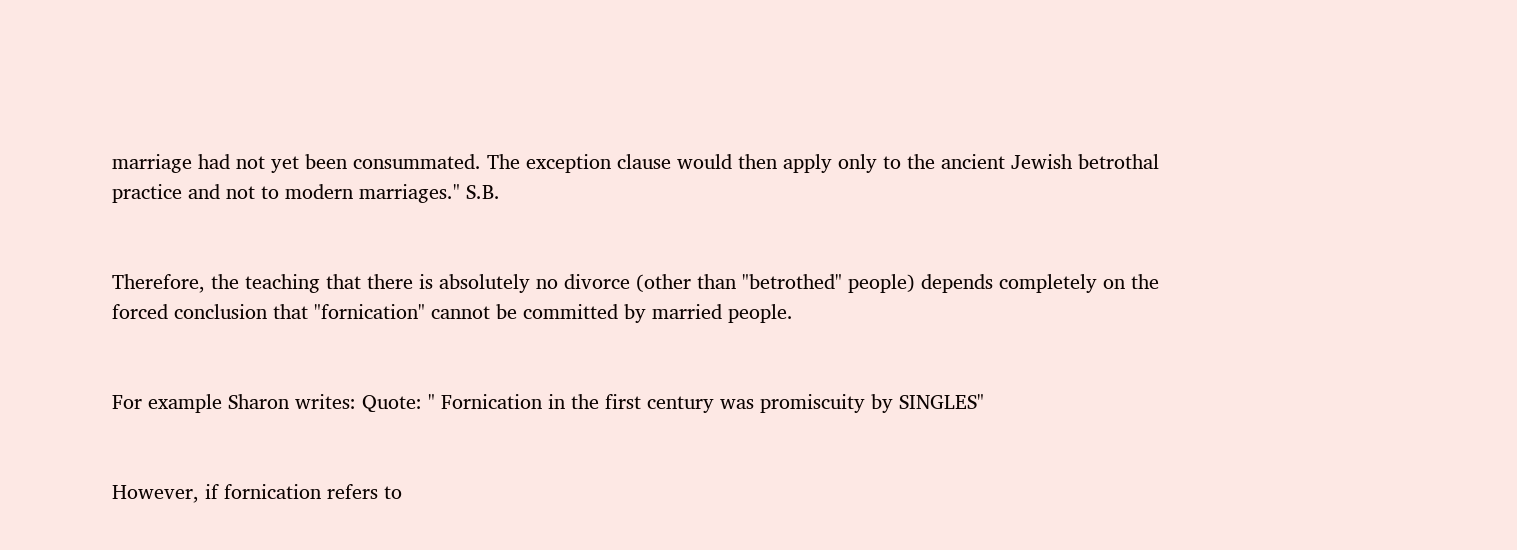marriage had not yet been consummated. The exception clause would then apply only to the ancient Jewish betrothal practice and not to modern marriages." S.B.


Therefore, the teaching that there is absolutely no divorce (other than "betrothed" people) depends completely on the forced conclusion that "fornication" cannot be committed by married people.


For example Sharon writes: Quote: " Fornication in the first century was promiscuity by SINGLES"


However, if fornication refers to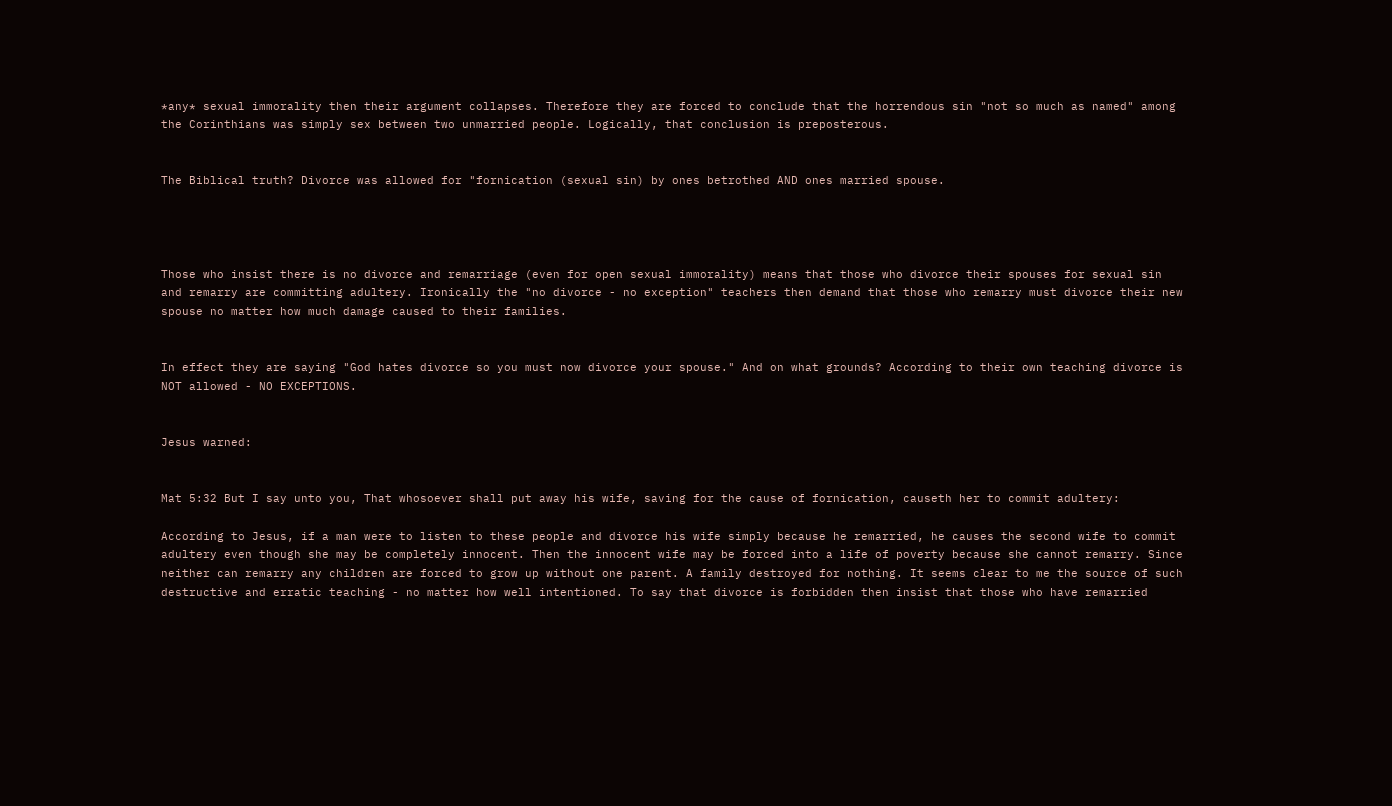*any* sexual immorality then their argument collapses. Therefore they are forced to conclude that the horrendous sin "not so much as named" among the Corinthians was simply sex between two unmarried people. Logically, that conclusion is preposterous.


The Biblical truth? Divorce was allowed for "fornication (sexual sin) by ones betrothed AND ones married spouse.




Those who insist there is no divorce and remarriage (even for open sexual immorality) means that those who divorce their spouses for sexual sin and remarry are committing adultery. Ironically the "no divorce - no exception" teachers then demand that those who remarry must divorce their new spouse no matter how much damage caused to their families.


In effect they are saying "God hates divorce so you must now divorce your spouse." And on what grounds? According to their own teaching divorce is NOT allowed - NO EXCEPTIONS.


Jesus warned:


Mat 5:32 But I say unto you, That whosoever shall put away his wife, saving for the cause of fornication, causeth her to commit adultery:

According to Jesus, if a man were to listen to these people and divorce his wife simply because he remarried, he causes the second wife to commit adultery even though she may be completely innocent. Then the innocent wife may be forced into a life of poverty because she cannot remarry. Since neither can remarry any children are forced to grow up without one parent. A family destroyed for nothing. It seems clear to me the source of such destructive and erratic teaching - no matter how well intentioned. To say that divorce is forbidden then insist that those who have remarried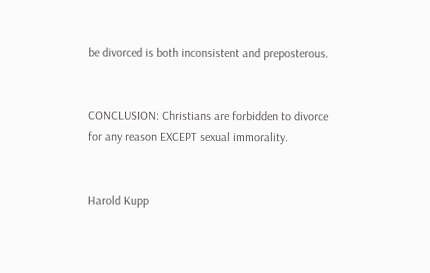be divorced is both inconsistent and preposterous.


CONCLUSION: Christians are forbidden to divorce for any reason EXCEPT sexual immorality.


Harold Kupp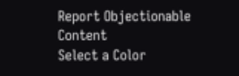Report Objectionable Content
Select a Color